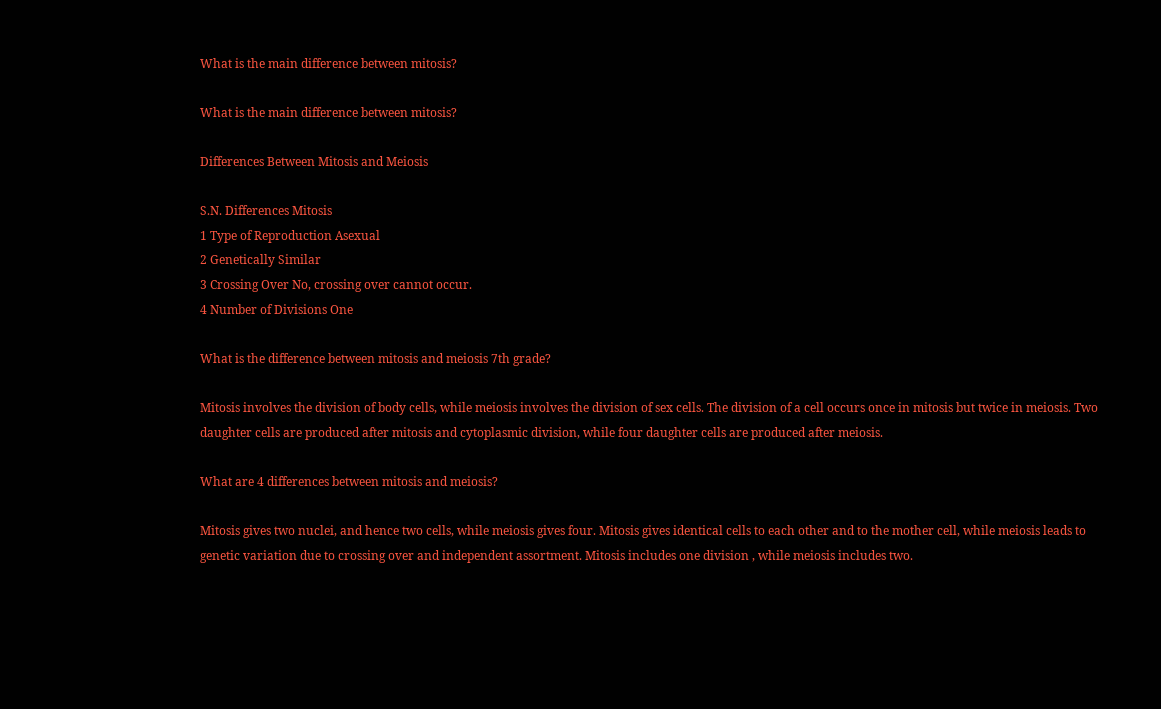What is the main difference between mitosis?

What is the main difference between mitosis?

Differences Between Mitosis and Meiosis

S.N. Differences Mitosis
1 Type of Reproduction Asexual
2 Genetically Similar
3 Crossing Over No, crossing over cannot occur.
4 Number of Divisions One

What is the difference between mitosis and meiosis 7th grade?

Mitosis involves the division of body cells, while meiosis involves the division of sex cells. The division of a cell occurs once in mitosis but twice in meiosis. Two daughter cells are produced after mitosis and cytoplasmic division, while four daughter cells are produced after meiosis.

What are 4 differences between mitosis and meiosis?

Mitosis gives two nuclei, and hence two cells, while meiosis gives four. Mitosis gives identical cells to each other and to the mother cell, while meiosis leads to genetic variation due to crossing over and independent assortment. Mitosis includes one division , while meiosis includes two.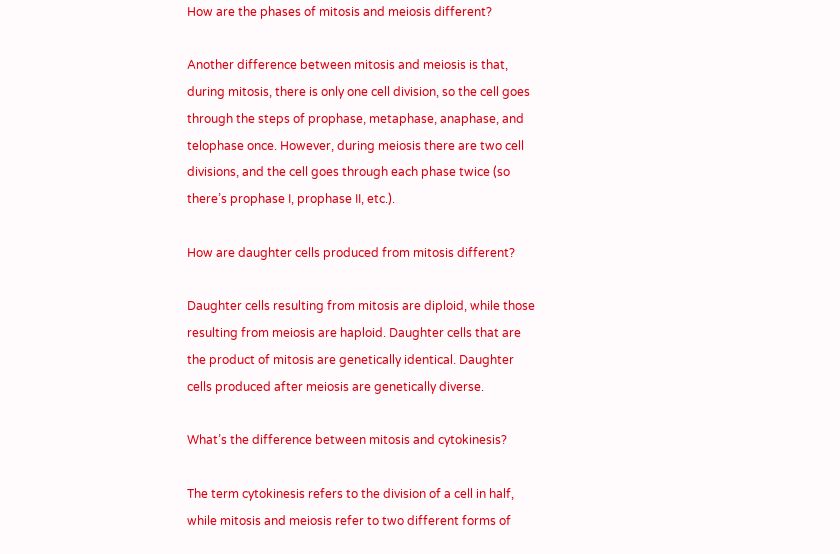How are the phases of mitosis and meiosis different?

Another difference between mitosis and meiosis is that, during mitosis, there is only one cell division, so the cell goes through the steps of prophase, metaphase, anaphase, and telophase once. However, during meiosis there are two cell divisions, and the cell goes through each phase twice (so there’s prophase I, prophase II, etc.).

How are daughter cells produced from mitosis different?

Daughter cells resulting from mitosis are diploid, while those resulting from meiosis are haploid. Daughter cells that are the product of mitosis are genetically identical. Daughter cells produced after meiosis are genetically diverse.

What’s the difference between mitosis and cytokinesis?

The term cytokinesis refers to the division of a cell in half, while mitosis and meiosis refer to two different forms of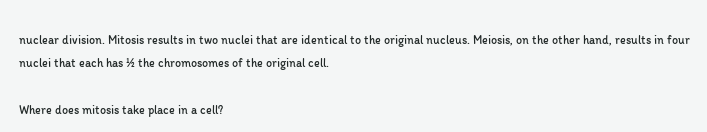nuclear division. Mitosis results in two nuclei that are identical to the original nucleus. Meiosis, on the other hand, results in four nuclei that each has ½ the chromosomes of the original cell.

Where does mitosis take place in a cell?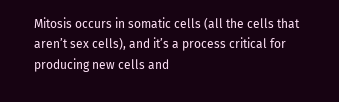Mitosis occurs in somatic cells (all the cells that aren’t sex cells), and it’s a process critical for producing new cells and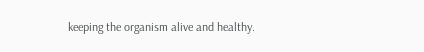keeping the organism alive and healthy.